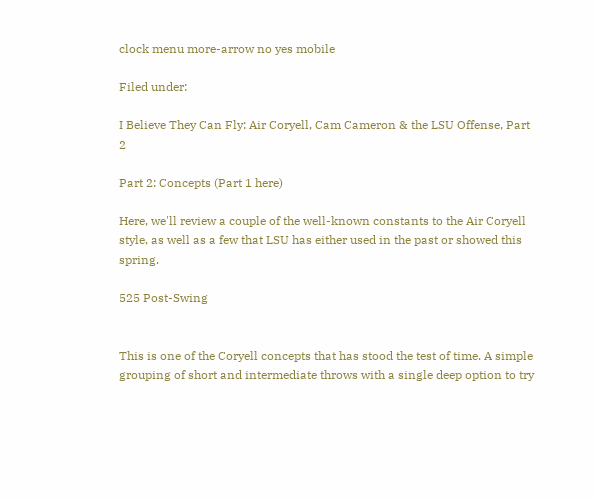clock menu more-arrow no yes mobile

Filed under:

I Believe They Can Fly: Air Coryell, Cam Cameron & the LSU Offense, Part 2

Part 2: Concepts (Part 1 here)

Here, we'll review a couple of the well-known constants to the Air Coryell style, as well as a few that LSU has either used in the past or showed this spring.

525 Post-Swing


This is one of the Coryell concepts that has stood the test of time. A simple grouping of short and intermediate throws with a single deep option to try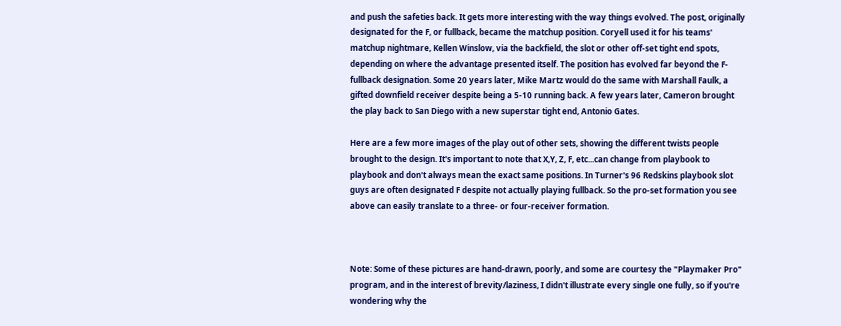and push the safeties back. It gets more interesting with the way things evolved. The post, originally designated for the F, or fullback, became the matchup position. Coryell used it for his teams' matchup nightmare, Kellen Winslow, via the backfield, the slot or other off-set tight end spots, depending on where the advantage presented itself. The position has evolved far beyond the F-fullback designation. Some 20 years later, Mike Martz would do the same with Marshall Faulk, a gifted downfield receiver despite being a 5-10 running back. A few years later, Cameron brought the play back to San Diego with a new superstar tight end, Antonio Gates.

Here are a few more images of the play out of other sets, showing the different twists people brought to the design. It's important to note that X,Y, Z, F, etc...can change from playbook to playbook and don't always mean the exact same positions. In Turner's 96 Redskins playbook slot guys are often designated F despite not actually playing fullback. So the pro-set formation you see above can easily translate to a three- or four-receiver formation.



Note: Some of these pictures are hand-drawn, poorly, and some are courtesy the "Playmaker Pro" program, and in the interest of brevity/laziness, I didn't illustrate every single one fully, so if you're wondering why the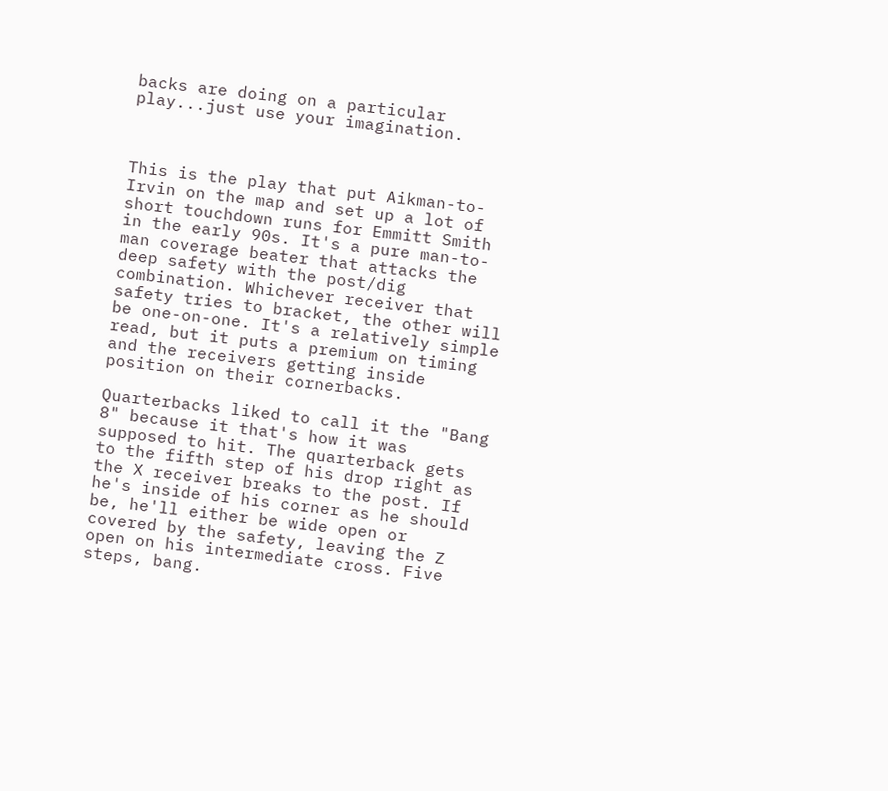backs are doing on a particular play...just use your imagination.



This is the play that put Aikman-to-Irvin on the map and set up a lot of short touchdown runs for Emmitt Smith in the early 90s. It's a pure man-to-man coverage beater that attacks the deep safety with the post/dig combination. Whichever receiver that safety tries to bracket, the other will be one-on-one. It's a relatively simple read, but it puts a premium on timing and the receivers getting inside position on their cornerbacks.

Quarterbacks liked to call it the "Bang 8" because it that's how it was supposed to hit. The quarterback gets to the fifth step of his drop right as the X receiver breaks to the post. If he's inside of his corner as he should be, he'll either be wide open or covered by the safety, leaving the Z open on his intermediate cross. Five steps, bang.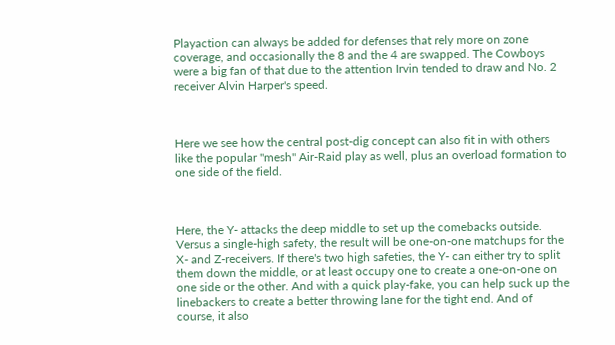Playaction can always be added for defenses that rely more on zone coverage, and occasionally the 8 and the 4 are swapped. The Cowboys were a big fan of that due to the attention Irvin tended to draw and No. 2 receiver Alvin Harper's speed.



Here we see how the central post-dig concept can also fit in with others like the popular "mesh" Air-Raid play as well, plus an overload formation to one side of the field.



Here, the Y- attacks the deep middle to set up the comebacks outside. Versus a single-high safety, the result will be one-on-one matchups for the X- and Z-receivers. If there's two high safeties, the Y- can either try to split them down the middle, or at least occupy one to create a one-on-one on one side or the other. And with a quick play-fake, you can help suck up the linebackers to create a better throwing lane for the tight end. And of course, it also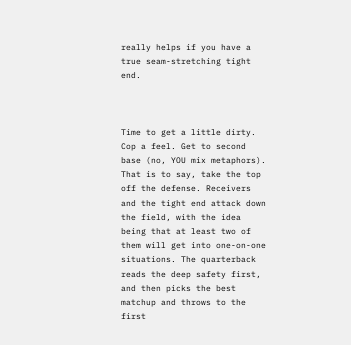really helps if you have a true seam-stretching tight end.



Time to get a little dirty. Cop a feel. Get to second base (no, YOU mix metaphors). That is to say, take the top off the defense. Receivers and the tight end attack down the field, with the idea being that at least two of them will get into one-on-one situations. The quarterback reads the deep safety first, and then picks the best matchup and throws to the first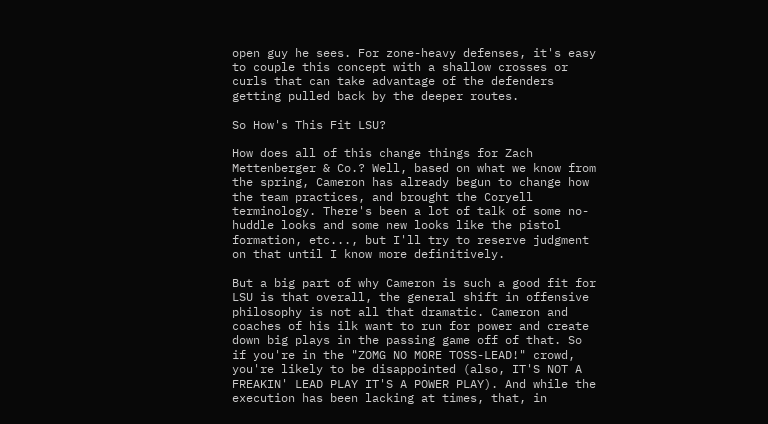open guy he sees. For zone-heavy defenses, it's easy to couple this concept with a shallow crosses or curls that can take advantage of the defenders getting pulled back by the deeper routes.

So How's This Fit LSU?

How does all of this change things for Zach Mettenberger & Co.? Well, based on what we know from the spring, Cameron has already begun to change how the team practices, and brought the Coryell terminology. There's been a lot of talk of some no-huddle looks and some new looks like the pistol formation, etc..., but I'll try to reserve judgment on that until I know more definitively.

But a big part of why Cameron is such a good fit for LSU is that overall, the general shift in offensive philosophy is not all that dramatic. Cameron and coaches of his ilk want to run for power and create down big plays in the passing game off of that. So if you're in the "ZOMG NO MORE TOSS-LEAD!" crowd, you're likely to be disappointed (also, IT'S NOT A FREAKIN' LEAD PLAY IT'S A POWER PLAY). And while the execution has been lacking at times, that, in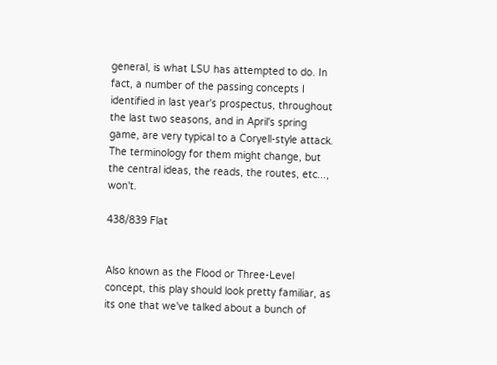general, is what LSU has attempted to do. In fact, a number of the passing concepts I identified in last year's prospectus, throughout the last two seasons, and in April's spring game, are very typical to a Coryell-style attack. The terminology for them might change, but the central ideas, the reads, the routes, etc..., won't.

438/839 Flat


Also known as the Flood or Three-Level concept, this play should look pretty familiar, as its one that we've talked about a bunch of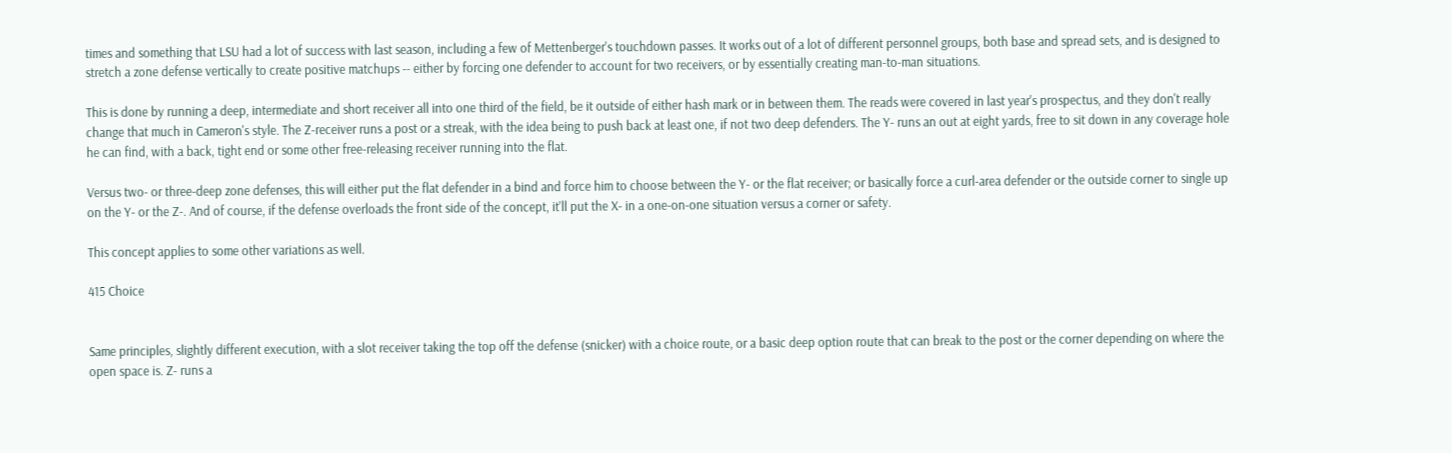times and something that LSU had a lot of success with last season, including a few of Mettenberger's touchdown passes. It works out of a lot of different personnel groups, both base and spread sets, and is designed to stretch a zone defense vertically to create positive matchups -- either by forcing one defender to account for two receivers, or by essentially creating man-to-man situations.

This is done by running a deep, intermediate and short receiver all into one third of the field, be it outside of either hash mark or in between them. The reads were covered in last year's prospectus, and they don't really change that much in Cameron's style. The Z-receiver runs a post or a streak, with the idea being to push back at least one, if not two deep defenders. The Y- runs an out at eight yards, free to sit down in any coverage hole he can find, with a back, tight end or some other free-releasing receiver running into the flat.

Versus two- or three-deep zone defenses, this will either put the flat defender in a bind and force him to choose between the Y- or the flat receiver; or basically force a curl-area defender or the outside corner to single up on the Y- or the Z-. And of course, if the defense overloads the front side of the concept, it'll put the X- in a one-on-one situation versus a corner or safety.

This concept applies to some other variations as well.

415 Choice


Same principles, slightly different execution, with a slot receiver taking the top off the defense (snicker) with a choice route, or a basic deep option route that can break to the post or the corner depending on where the open space is. Z- runs a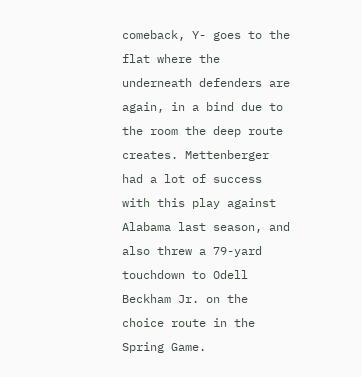comeback, Y- goes to the flat where the underneath defenders are again, in a bind due to the room the deep route creates. Mettenberger had a lot of success with this play against Alabama last season, and also threw a 79-yard touchdown to Odell Beckham Jr. on the choice route in the Spring Game.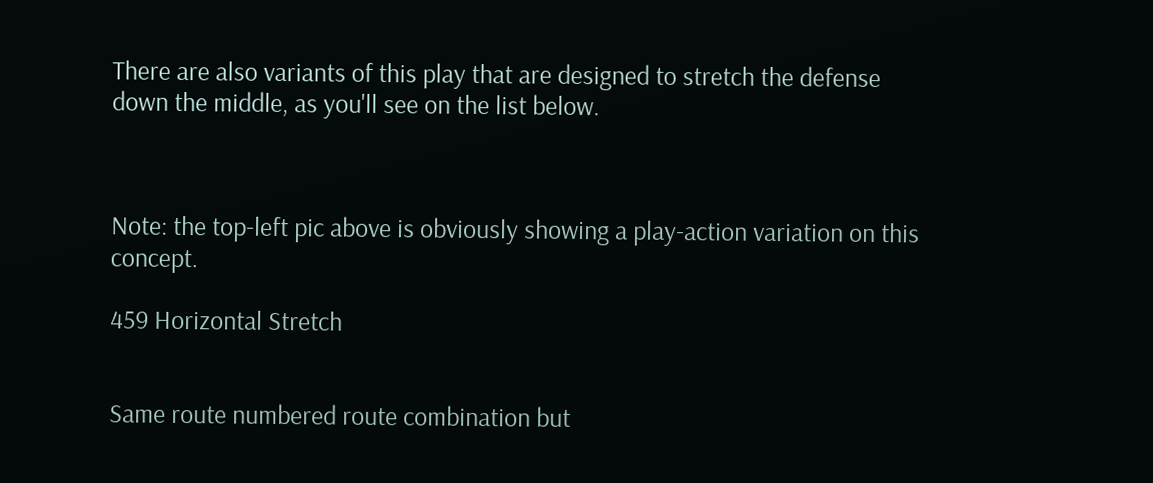There are also variants of this play that are designed to stretch the defense down the middle, as you'll see on the list below.



Note: the top-left pic above is obviously showing a play-action variation on this concept.

459 Horizontal Stretch


Same route numbered route combination but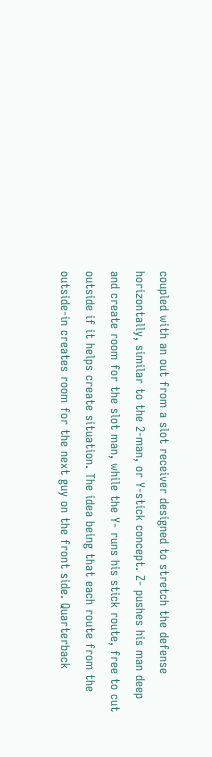coupled with an out from a slot receiver designed to stretch the defense horizontally, similar to the 2-man, or Y-stick concept. Z- pushes his man deep and create room for the slot man, while the Y- runs his stick route, free to cut outside if it helps create situation. The idea being that each route from the outside-in creates room for the next guy on the front side. Quarterback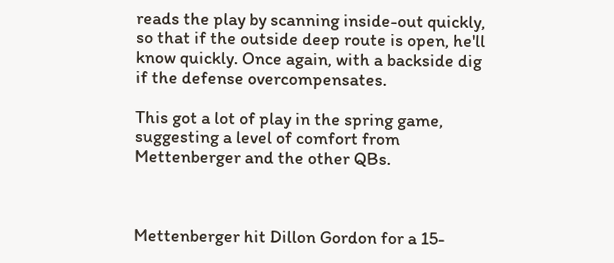reads the play by scanning inside-out quickly, so that if the outside deep route is open, he'll know quickly. Once again, with a backside dig if the defense overcompensates.

This got a lot of play in the spring game, suggesting a level of comfort from Mettenberger and the other QBs.



Mettenberger hit Dillon Gordon for a 15-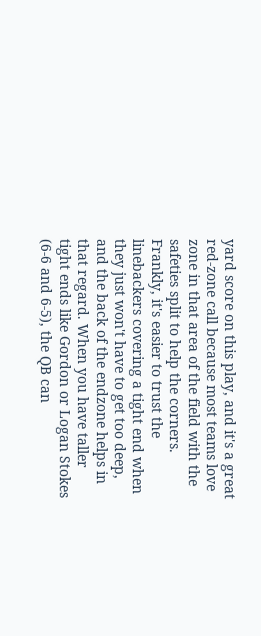yard score on this play, and it's a great red-zone call because most teams love zone in that area of the field with the safeties split to help the corners. Frankly, it's easier to trust the linebackers covering a tight end when they just won't have to get too deep, and the back of the endzone helps in that regard. When you have taller tight ends like Gordon or Logan Stokes (6-6 and 6-5), the QB can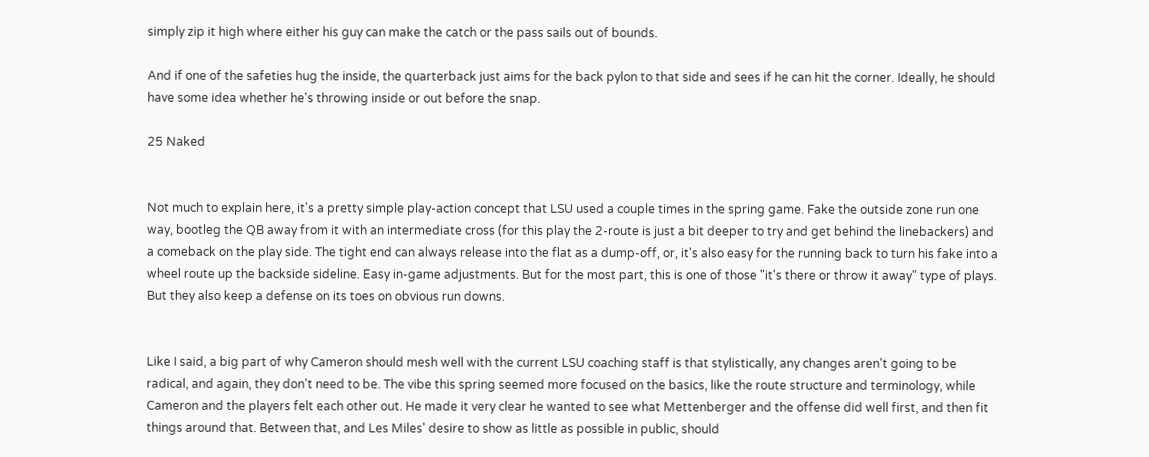simply zip it high where either his guy can make the catch or the pass sails out of bounds.

And if one of the safeties hug the inside, the quarterback just aims for the back pylon to that side and sees if he can hit the corner. Ideally, he should have some idea whether he's throwing inside or out before the snap.

25 Naked


Not much to explain here, it's a pretty simple play-action concept that LSU used a couple times in the spring game. Fake the outside zone run one way, bootleg the QB away from it with an intermediate cross (for this play the 2-route is just a bit deeper to try and get behind the linebackers) and a comeback on the play side. The tight end can always release into the flat as a dump-off, or, it's also easy for the running back to turn his fake into a wheel route up the backside sideline. Easy in-game adjustments. But for the most part, this is one of those "it's there or throw it away" type of plays. But they also keep a defense on its toes on obvious run downs.


Like I said, a big part of why Cameron should mesh well with the current LSU coaching staff is that stylistically, any changes aren't going to be radical, and again, they don't need to be. The vibe this spring seemed more focused on the basics, like the route structure and terminology, while Cameron and the players felt each other out. He made it very clear he wanted to see what Mettenberger and the offense did well first, and then fit things around that. Between that, and Les Miles' desire to show as little as possible in public, should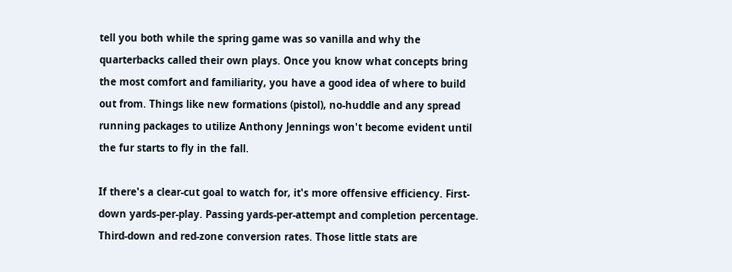tell you both while the spring game was so vanilla and why the quarterbacks called their own plays. Once you know what concepts bring the most comfort and familiarity, you have a good idea of where to build out from. Things like new formations (pistol), no-huddle and any spread running packages to utilize Anthony Jennings won't become evident until the fur starts to fly in the fall.

If there's a clear-cut goal to watch for, it's more offensive efficiency. First-down yards-per-play. Passing yards-per-attempt and completion percentage. Third-down and red-zone conversion rates. Those little stats are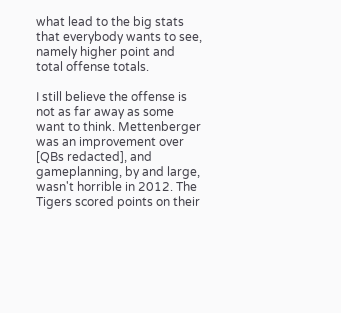what lead to the big stats that everybody wants to see, namely higher point and total offense totals.

I still believe the offense is not as far away as some want to think. Mettenberger was an improvement over [QBs redacted], and gameplanning, by and large, wasn't horrible in 2012. The Tigers scored points on their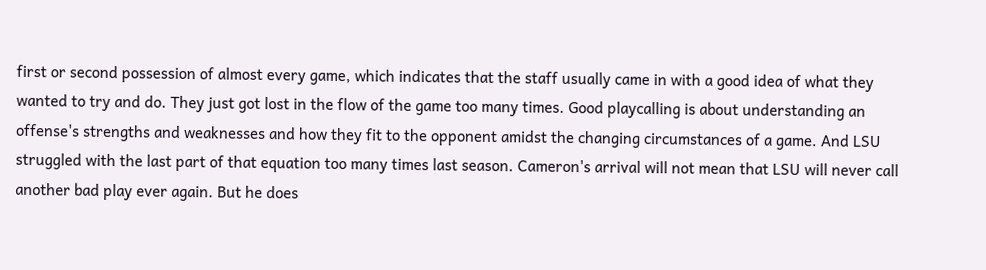first or second possession of almost every game, which indicates that the staff usually came in with a good idea of what they wanted to try and do. They just got lost in the flow of the game too many times. Good playcalling is about understanding an offense's strengths and weaknesses and how they fit to the opponent amidst the changing circumstances of a game. And LSU struggled with the last part of that equation too many times last season. Cameron's arrival will not mean that LSU will never call another bad play ever again. But he does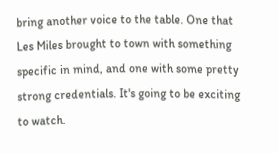bring another voice to the table. One that Les Miles brought to town with something specific in mind, and one with some pretty strong credentials. It's going to be exciting to watch.